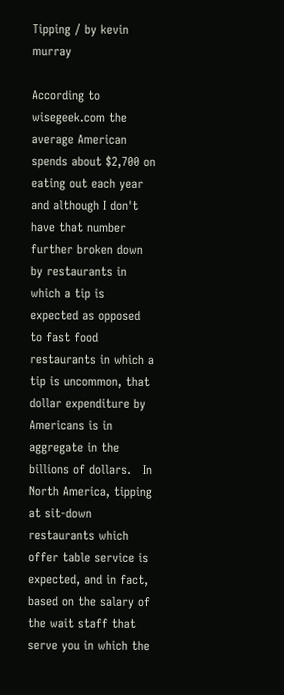Tipping / by kevin murray

According to wisegeek.com the average American spends about $2,700 on eating out each year and although I don't have that number further broken down by restaurants in which a tip is expected as opposed to fast food restaurants in which a tip is uncommon, that dollar expenditure by Americans is in aggregate in the billions of dollars.   In North America, tipping at sit-down restaurants which offer table service is expected, and in fact, based on the salary of the wait staff that serve you in which the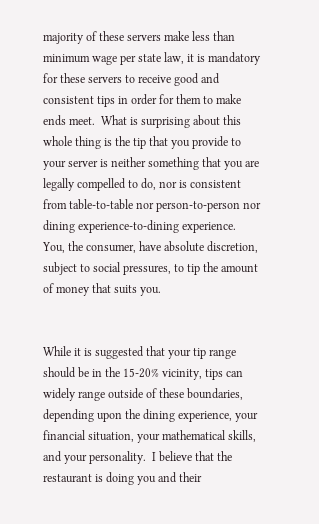majority of these servers make less than minimum wage per state law, it is mandatory for these servers to receive good and consistent tips in order for them to make ends meet.  What is surprising about this whole thing is the tip that you provide to your server is neither something that you are legally compelled to do, nor is consistent from table-to-table nor person-to-person nor dining experience-to-dining experience.   You, the consumer, have absolute discretion, subject to social pressures, to tip the amount of money that suits you.


While it is suggested that your tip range should be in the 15-20% vicinity, tips can widely range outside of these boundaries, depending upon the dining experience, your financial situation, your mathematical skills, and your personality.  I believe that the restaurant is doing you and their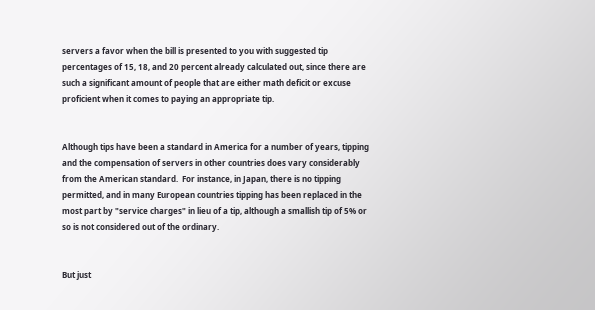servers a favor when the bill is presented to you with suggested tip percentages of 15, 18, and 20 percent already calculated out, since there are such a significant amount of people that are either math deficit or excuse proficient when it comes to paying an appropriate tip.


Although tips have been a standard in America for a number of years, tipping and the compensation of servers in other countries does vary considerably from the American standard.  For instance, in Japan, there is no tipping permitted, and in many European countries tipping has been replaced in the most part by "service charges" in lieu of a tip, although a smallish tip of 5% or so is not considered out of the ordinary.


But just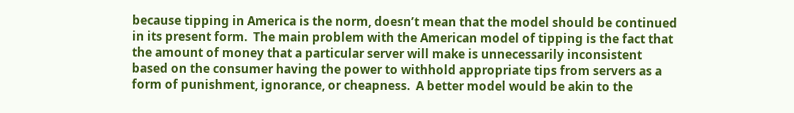because tipping in America is the norm, doesn’t mean that the model should be continued in its present form.  The main problem with the American model of tipping is the fact that the amount of money that a particular server will make is unnecessarily inconsistent based on the consumer having the power to withhold appropriate tips from servers as a form of punishment, ignorance, or cheapness.  A better model would be akin to the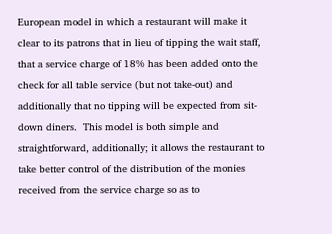European model in which a restaurant will make it clear to its patrons that in lieu of tipping the wait staff, that a service charge of 18% has been added onto the check for all table service (but not take-out) and additionally that no tipping will be expected from sit-down diners.  This model is both simple and straightforward, additionally; it allows the restaurant to take better control of the distribution of the monies received from the service charge so as to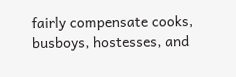fairly compensate cooks, busboys, hostesses, and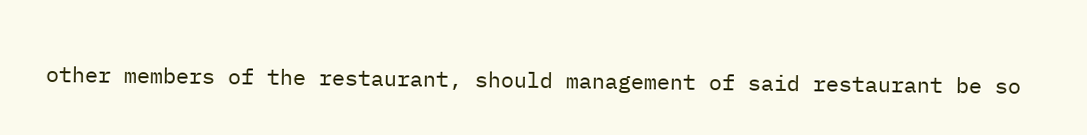other members of the restaurant, should management of said restaurant be so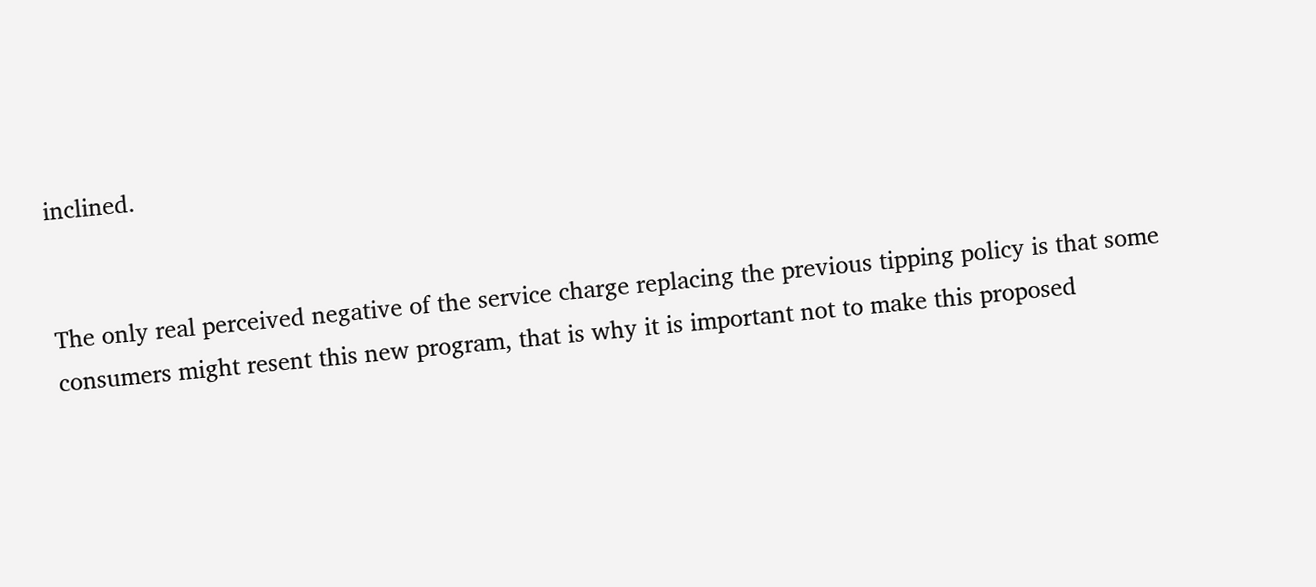inclined.


The only real perceived negative of the service charge replacing the previous tipping policy is that some consumers might resent this new program, that is why it is important not to make this proposed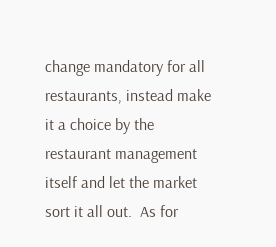change mandatory for all restaurants, instead make it a choice by the restaurant management itself and let the market sort it all out.  As for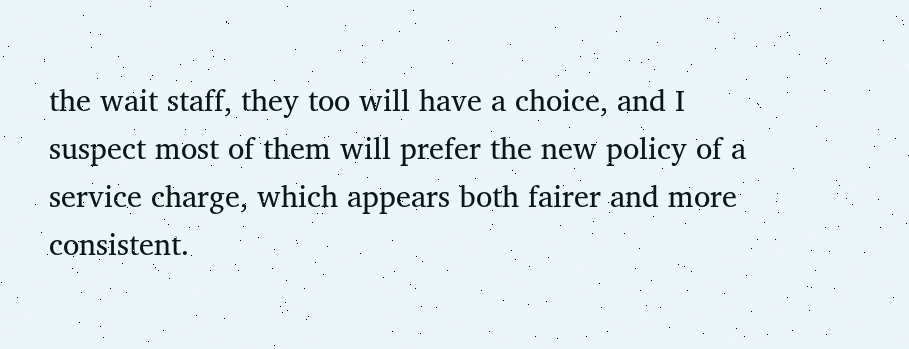the wait staff, they too will have a choice, and I suspect most of them will prefer the new policy of a service charge, which appears both fairer and more consistent.